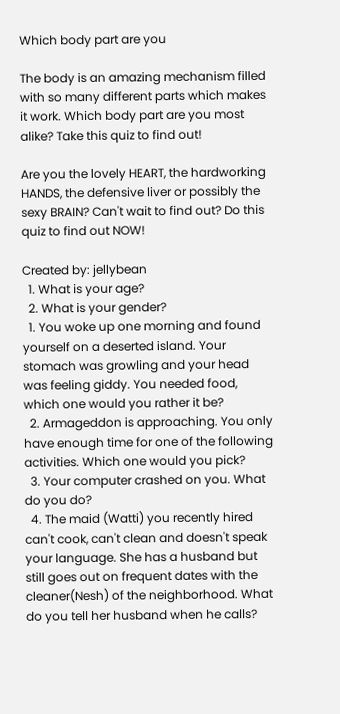Which body part are you

The body is an amazing mechanism filled with so many different parts which makes it work. Which body part are you most alike? Take this quiz to find out!

Are you the lovely HEART, the hardworking HANDS, the defensive liver or possibly the sexy BRAIN? Can't wait to find out? Do this quiz to find out NOW!

Created by: jellybean
  1. What is your age?
  2. What is your gender?
  1. You woke up one morning and found yourself on a deserted island. Your stomach was growling and your head was feeling giddy. You needed food, which one would you rather it be?
  2. Armageddon is approaching. You only have enough time for one of the following activities. Which one would you pick?
  3. Your computer crashed on you. What do you do?
  4. The maid (Watti) you recently hired can't cook, can't clean and doesn't speak your language. She has a husband but still goes out on frequent dates with the cleaner(Nesh) of the neighborhood. What do you tell her husband when he calls?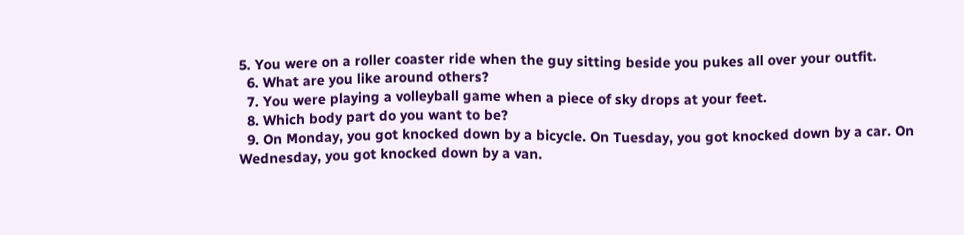5. You were on a roller coaster ride when the guy sitting beside you pukes all over your outfit.
  6. What are you like around others?
  7. You were playing a volleyball game when a piece of sky drops at your feet.
  8. Which body part do you want to be?
  9. On Monday, you got knocked down by a bicycle. On Tuesday, you got knocked down by a car. On Wednesday, you got knocked down by a van.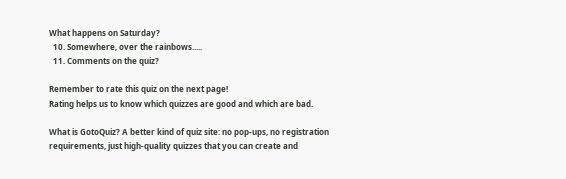What happens on Saturday?
  10. Somewhere, over the rainbows.....
  11. Comments on the quiz?

Remember to rate this quiz on the next page!
Rating helps us to know which quizzes are good and which are bad.

What is GotoQuiz? A better kind of quiz site: no pop-ups, no registration requirements, just high-quality quizzes that you can create and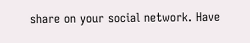share on your social network. Have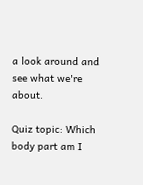a look around and see what we're about.

Quiz topic: Which body part am I